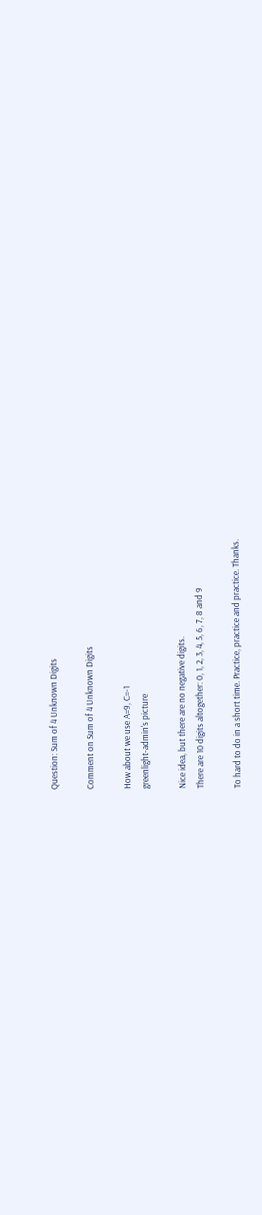Question: Sum of 4 Unknown Digits

Comment on Sum of 4 Unknown Digits

How about we use A=9, C=-1
greenlight-admin's picture

Nice idea, but there are no negative digits.
There are 10 digits altogether: 0, 1, 2, 3, 4, 5, 6, 7, 8 and 9

To hard to do in a short time. Practice, practice and practice. Thanks.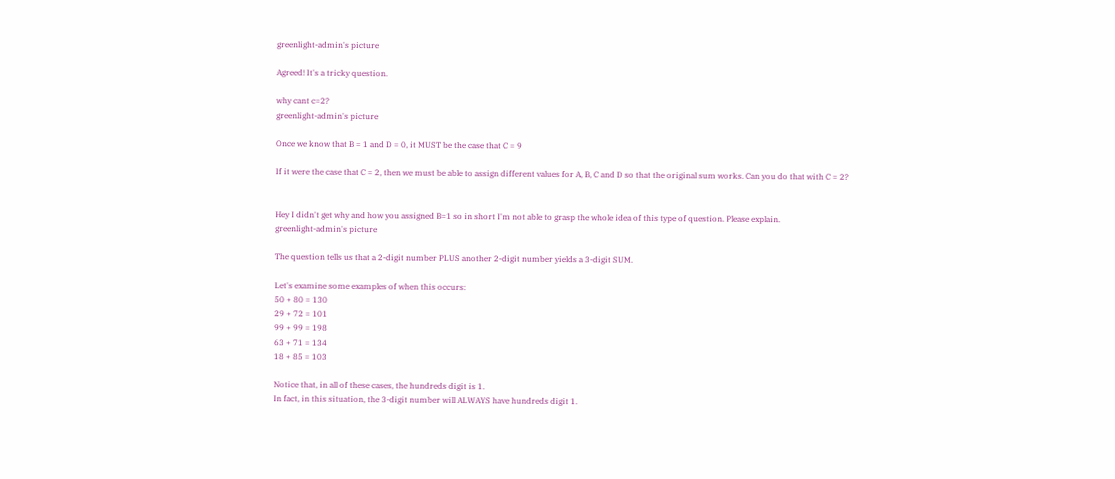greenlight-admin's picture

Agreed! It's a tricky question.

why cant c=2?
greenlight-admin's picture

Once we know that B = 1 and D = 0, it MUST be the case that C = 9

If it were the case that C = 2, then we must be able to assign different values for A, B, C and D so that the original sum works. Can you do that with C = 2?


Hey I didn't get why and how you assigned B=1 so in short I'm not able to grasp the whole idea of this type of question. Please explain.
greenlight-admin's picture

The question tells us that a 2-digit number PLUS another 2-digit number yields a 3-digit SUM.

Let's examine some examples of when this occurs:
50 + 80 = 130
29 + 72 = 101
99 + 99 = 198
63 + 71 = 134
18 + 85 = 103

Notice that, in all of these cases, the hundreds digit is 1.
In fact, in this situation, the 3-digit number will ALWAYS have hundreds digit 1.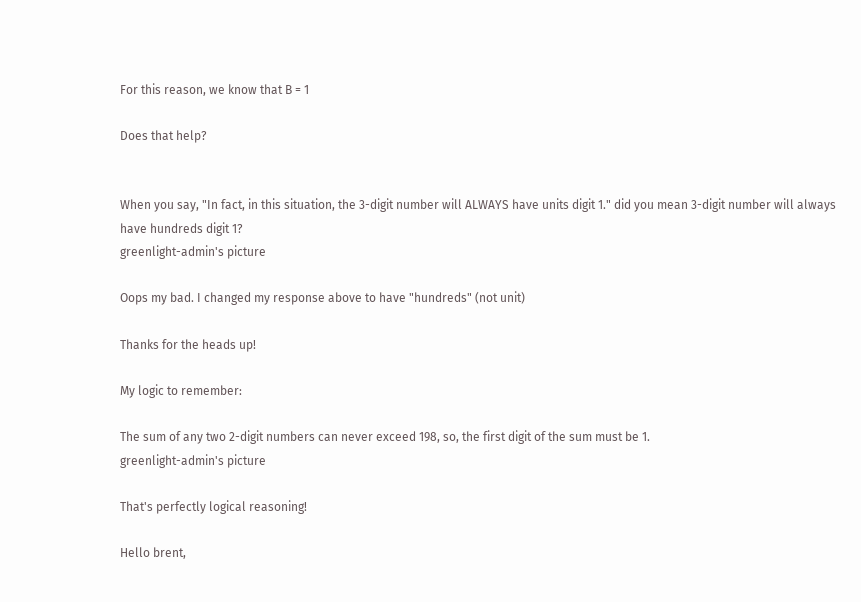For this reason, we know that B = 1

Does that help?


When you say, "In fact, in this situation, the 3-digit number will ALWAYS have units digit 1." did you mean 3-digit number will always have hundreds digit 1?
greenlight-admin's picture

Oops my bad. I changed my response above to have "hundreds" (not unit)

Thanks for the heads up!

My logic to remember:

The sum of any two 2-digit numbers can never exceed 198, so, the first digit of the sum must be 1.
greenlight-admin's picture

That's perfectly logical reasoning!

Hello brent,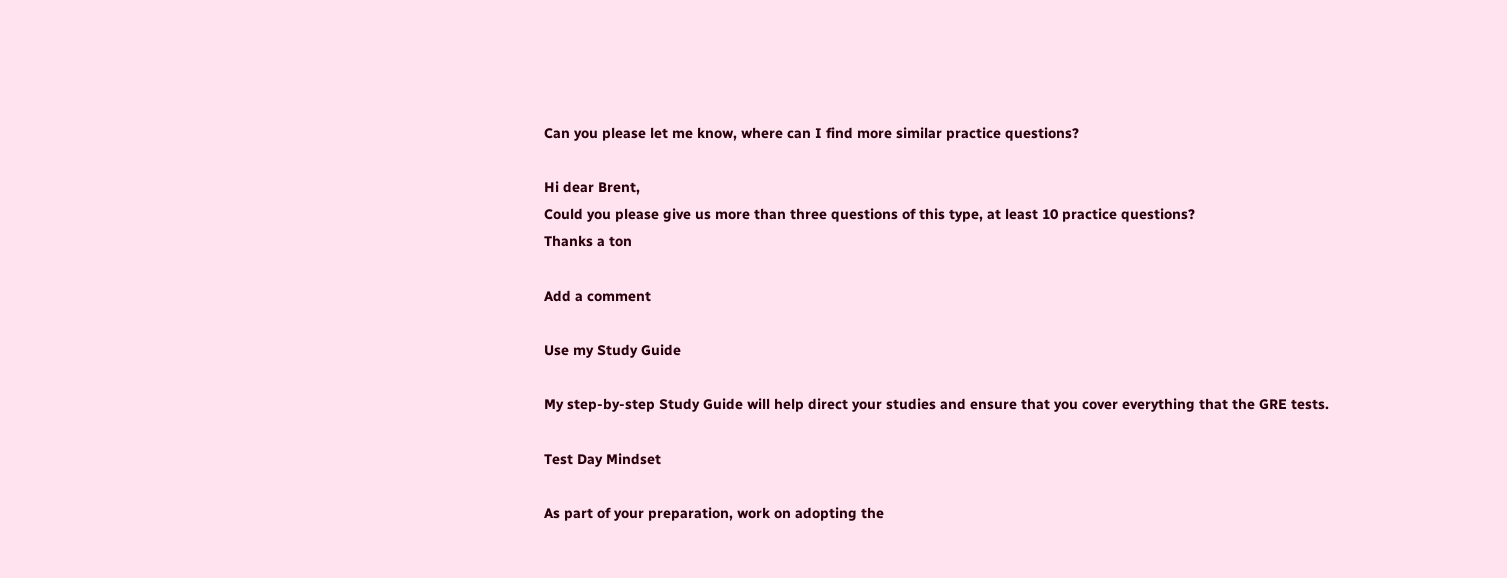Can you please let me know, where can I find more similar practice questions?

Hi dear Brent,
Could you please give us more than three questions of this type, at least 10 practice questions?
Thanks a ton

Add a comment

Use my Study Guide

My step-by-step Study Guide will help direct your studies and ensure that you cover everything that the GRE tests.

Test Day Mindset

As part of your preparation, work on adopting the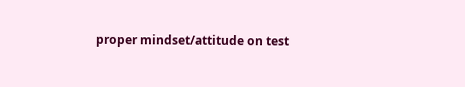proper mindset/attitude on test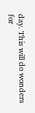day. This will do wonders for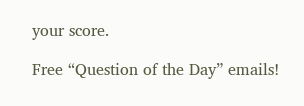your score.

Free “Question of the Day” emails!